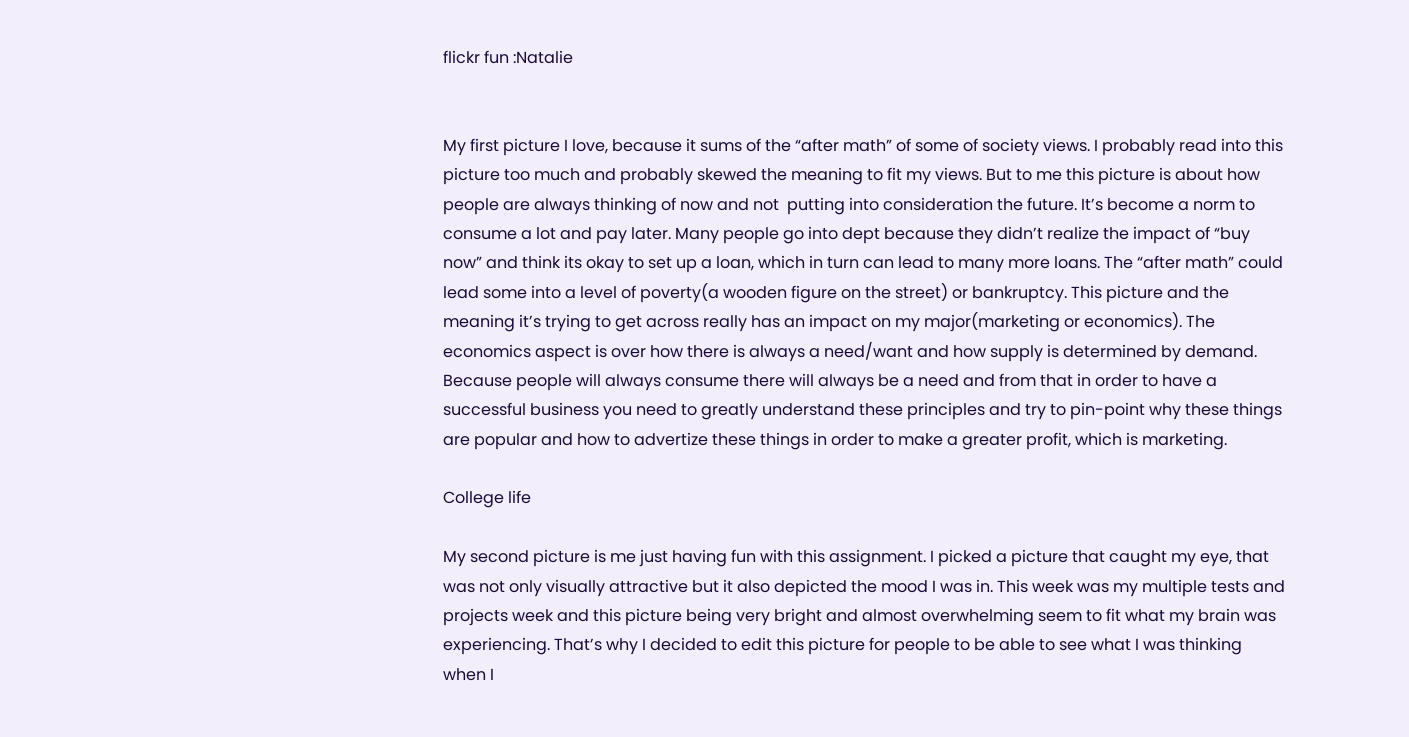flickr fun :Natalie


My first picture I love, because it sums of the “after math” of some of society views. I probably read into this picture too much and probably skewed the meaning to fit my views. But to me this picture is about how people are always thinking of now and not  putting into consideration the future. It’s become a norm to consume a lot and pay later. Many people go into dept because they didn’t realize the impact of “buy now” and think its okay to set up a loan, which in turn can lead to many more loans. The “after math” could  lead some into a level of poverty(a wooden figure on the street) or bankruptcy. This picture and the meaning it’s trying to get across really has an impact on my major(marketing or economics). The economics aspect is over how there is always a need/want and how supply is determined by demand. Because people will always consume there will always be a need and from that in order to have a successful business you need to greatly understand these principles and try to pin-point why these things are popular and how to advertize these things in order to make a greater profit, which is marketing.

College life

My second picture is me just having fun with this assignment. I picked a picture that caught my eye, that was not only visually attractive but it also depicted the mood I was in. This week was my multiple tests and projects week and this picture being very bright and almost overwhelming seem to fit what my brain was experiencing. That’s why I decided to edit this picture for people to be able to see what I was thinking when I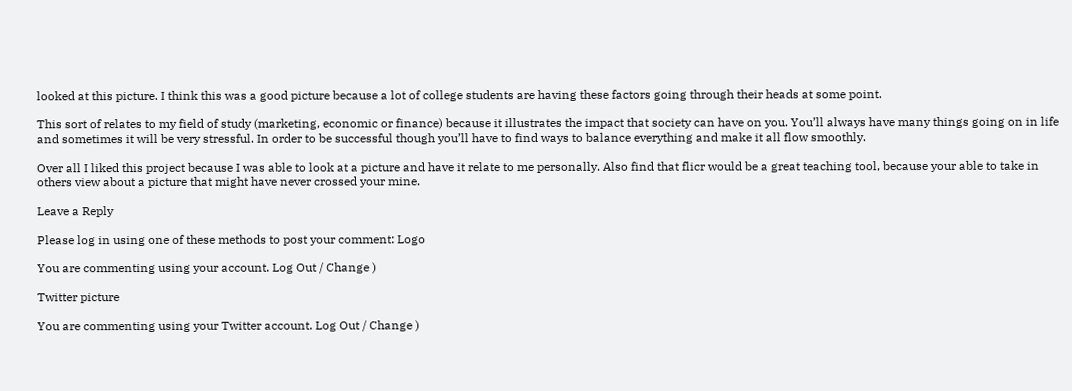looked at this picture. I think this was a good picture because a lot of college students are having these factors going through their heads at some point.

This sort of relates to my field of study (marketing, economic or finance) because it illustrates the impact that society can have on you. You’ll always have many things going on in life and sometimes it will be very stressful. In order to be successful though you’ll have to find ways to balance everything and make it all flow smoothly.

Over all I liked this project because I was able to look at a picture and have it relate to me personally. Also find that flicr would be a great teaching tool, because your able to take in others view about a picture that might have never crossed your mine.

Leave a Reply

Please log in using one of these methods to post your comment: Logo

You are commenting using your account. Log Out / Change )

Twitter picture

You are commenting using your Twitter account. Log Out / Change )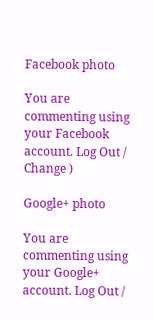Facebook photo

You are commenting using your Facebook account. Log Out / Change )

Google+ photo

You are commenting using your Google+ account. Log Out /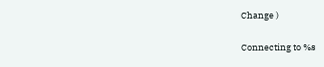Change )

Connecting to %s